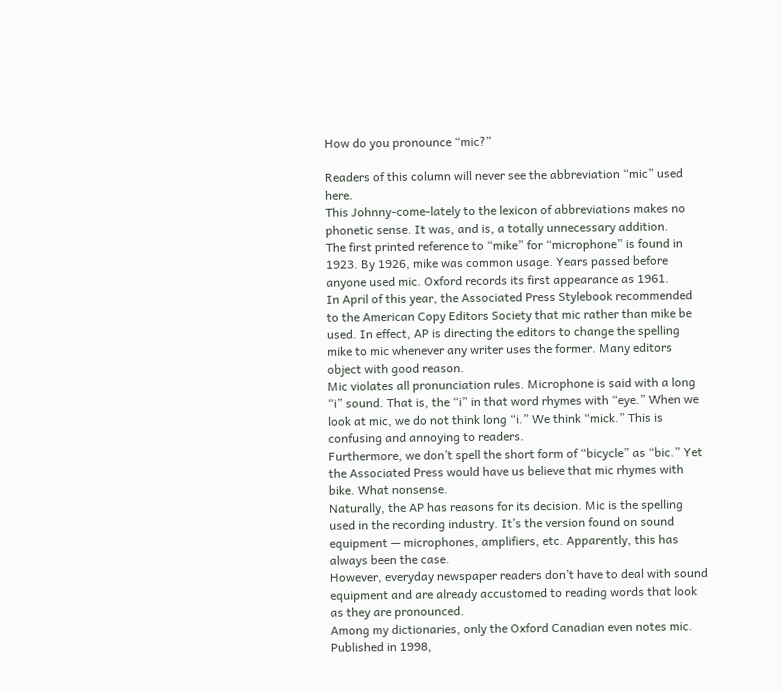How do you pronounce “mic?”

Readers of this column will never see the abbreviation “mic” used here.
This Johnny-come-lately to the lexicon of abbreviations makes no phonetic sense. It was, and is, a totally unnecessary addition.
The first printed reference to “mike” for “microphone” is found in 1923. By 1926, mike was common usage. Years passed before anyone used mic. Oxford records its first appearance as 1961.
In April of this year, the Associated Press Stylebook recommended to the American Copy Editors Society that mic rather than mike be used. In effect, AP is directing the editors to change the spelling mike to mic whenever any writer uses the former. Many editors object with good reason.
Mic violates all pronunciation rules. Microphone is said with a long “i” sound. That is, the “i” in that word rhymes with “eye.” When we look at mic, we do not think long “i.” We think “mick.” This is confusing and annoying to readers.
Furthermore, we don’t spell the short form of “bicycle” as “bic.” Yet the Associated Press would have us believe that mic rhymes with bike. What nonsense.
Naturally, the AP has reasons for its decision. Mic is the spelling used in the recording industry. It’s the version found on sound equipment — microphones, amplifiers, etc. Apparently, this has always been the case.
However, everyday newspaper readers don’t have to deal with sound equipment and are already accustomed to reading words that look as they are pronounced.
Among my dictionaries, only the Oxford Canadian even notes mic. Published in 1998,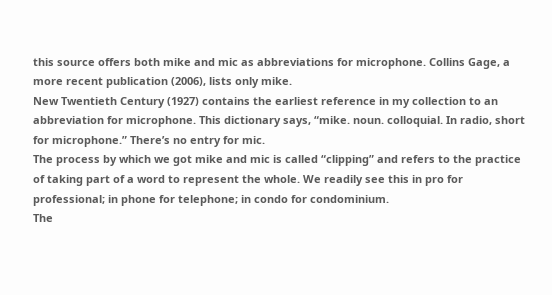this source offers both mike and mic as abbreviations for microphone. Collins Gage, a more recent publication (2006), lists only mike.
New Twentieth Century (1927) contains the earliest reference in my collection to an abbreviation for microphone. This dictionary says, “mike. noun. colloquial. In radio, short for microphone.” There’s no entry for mic.
The process by which we got mike and mic is called “clipping” and refers to the practice of taking part of a word to represent the whole. We readily see this in pro for professional; in phone for telephone; in condo for condominium.
The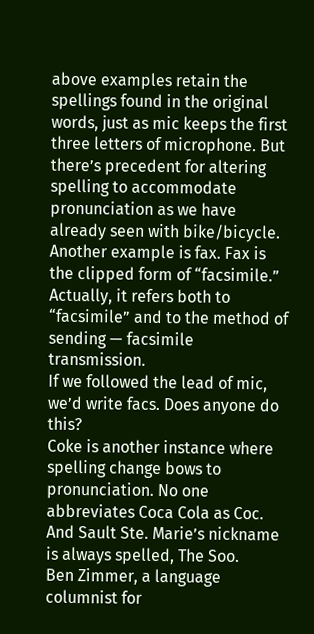above examples retain the spellings found in the original words, just as mic keeps the first three letters of microphone. But there’s precedent for altering spelling to accommodate pronunciation as we have already seen with bike/bicycle.
Another example is fax. Fax is the clipped form of “facsimile.” Actually, it refers both to “facsimile” and to the method of sending — facsimile transmission.
If we followed the lead of mic, we’d write facs. Does anyone do this?
Coke is another instance where spelling change bows to pronunciation. No one abbreviates Coca Cola as Coc. And Sault Ste. Marie’s nickname is always spelled, The Soo.
Ben Zimmer, a language columnist for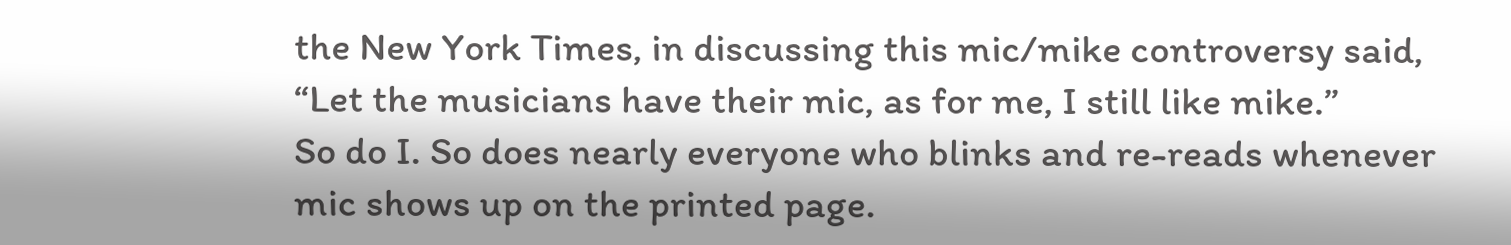the New York Times, in discussing this mic/mike controversy said, “Let the musicians have their mic, as for me, I still like mike.”
So do I. So does nearly everyone who blinks and re-reads whenever mic shows up on the printed page.